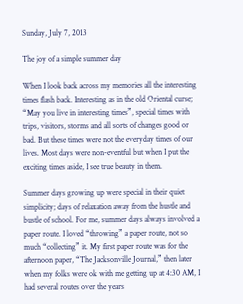Sunday, July 7, 2013

The joy of a simple summer day

When I look back across my memories all the interesting times flash back. Interesting as in the old Oriental curse; “May you live in interesting times”, special times with trips, visitors, storms and all sorts of changes good or bad. But these times were not the everyday times of our lives. Most days were non-eventful but when I put the exciting times aside, I see true beauty in them.

Summer days growing up were special in their quiet simplicity; days of relaxation away from the hustle and bustle of school. For me, summer days always involved a paper route. I loved “throwing” a paper route, not so much “collecting” it. My first paper route was for the afternoon paper, “The Jacksonville Journal,” then later when my folks were ok with me getting up at 4:30 AM, I had several routes over the years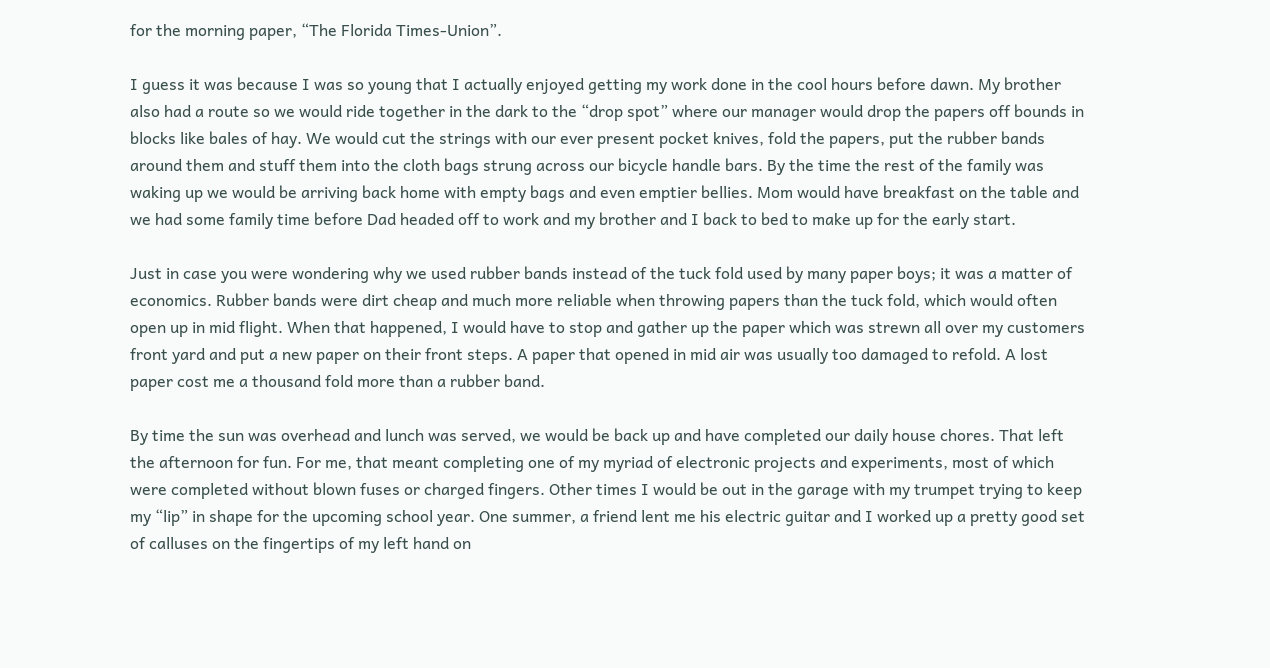for the morning paper, “The Florida Times-Union”.

I guess it was because I was so young that I actually enjoyed getting my work done in the cool hours before dawn. My brother also had a route so we would ride together in the dark to the “drop spot” where our manager would drop the papers off bounds in blocks like bales of hay. We would cut the strings with our ever present pocket knives, fold the papers, put the rubber bands around them and stuff them into the cloth bags strung across our bicycle handle bars. By the time the rest of the family was waking up we would be arriving back home with empty bags and even emptier bellies. Mom would have breakfast on the table and we had some family time before Dad headed off to work and my brother and I back to bed to make up for the early start.

Just in case you were wondering why we used rubber bands instead of the tuck fold used by many paper boys; it was a matter of economics. Rubber bands were dirt cheap and much more reliable when throwing papers than the tuck fold, which would often open up in mid flight. When that happened, I would have to stop and gather up the paper which was strewn all over my customers front yard and put a new paper on their front steps. A paper that opened in mid air was usually too damaged to refold. A lost paper cost me a thousand fold more than a rubber band.

By time the sun was overhead and lunch was served, we would be back up and have completed our daily house chores. That left the afternoon for fun. For me, that meant completing one of my myriad of electronic projects and experiments, most of which were completed without blown fuses or charged fingers. Other times I would be out in the garage with my trumpet trying to keep my “lip” in shape for the upcoming school year. One summer, a friend lent me his electric guitar and I worked up a pretty good set of calluses on the fingertips of my left hand on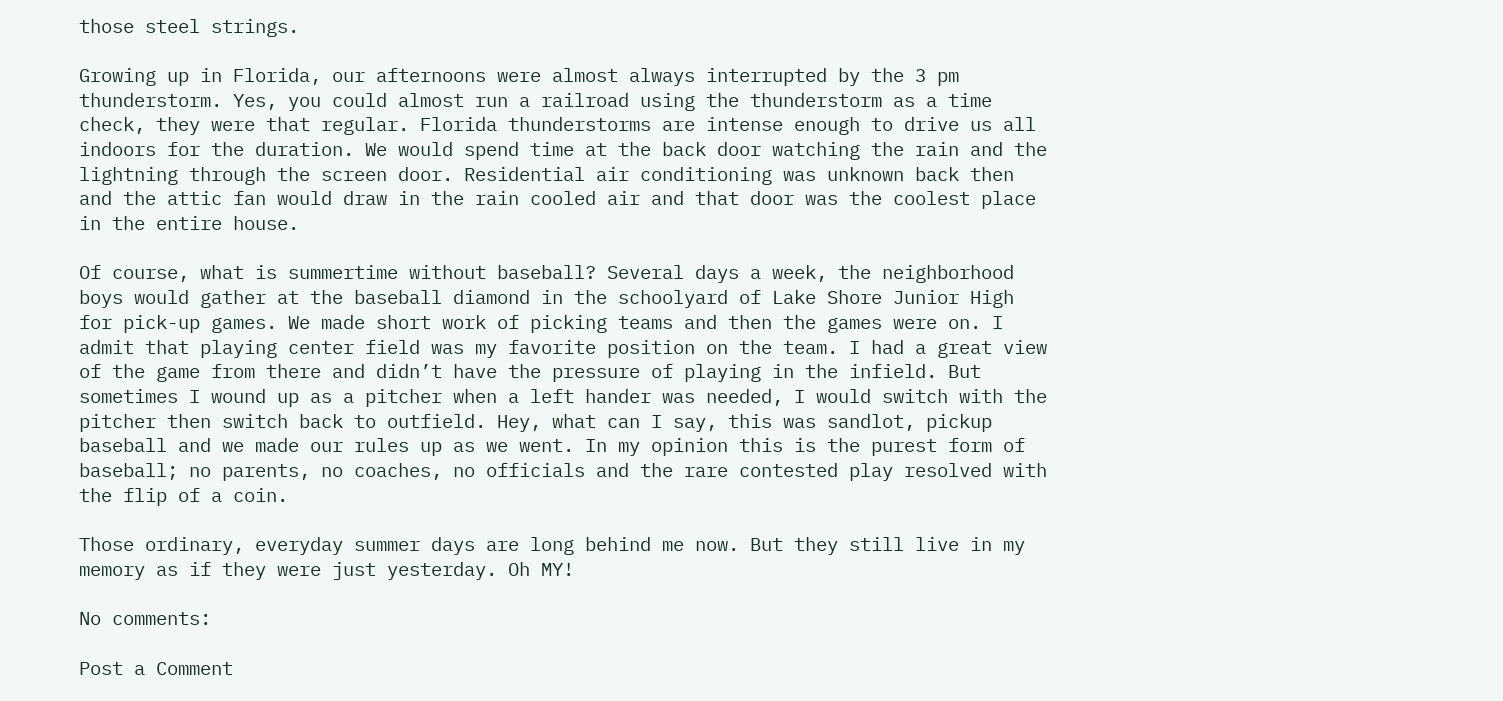those steel strings.

Growing up in Florida, our afternoons were almost always interrupted by the 3 pm thunderstorm. Yes, you could almost run a railroad using the thunderstorm as a time check, they were that regular. Florida thunderstorms are intense enough to drive us all indoors for the duration. We would spend time at the back door watching the rain and the lightning through the screen door. Residential air conditioning was unknown back then and the attic fan would draw in the rain cooled air and that door was the coolest place in the entire house.

Of course, what is summertime without baseball? Several days a week, the neighborhood boys would gather at the baseball diamond in the schoolyard of Lake Shore Junior High for pick-up games. We made short work of picking teams and then the games were on. I admit that playing center field was my favorite position on the team. I had a great view of the game from there and didn’t have the pressure of playing in the infield. But sometimes I wound up as a pitcher when a left hander was needed, I would switch with the pitcher then switch back to outfield. Hey, what can I say, this was sandlot, pickup baseball and we made our rules up as we went. In my opinion this is the purest form of baseball; no parents, no coaches, no officials and the rare contested play resolved with the flip of a coin.

Those ordinary, everyday summer days are long behind me now. But they still live in my memory as if they were just yesterday. Oh MY!

No comments:

Post a Comment